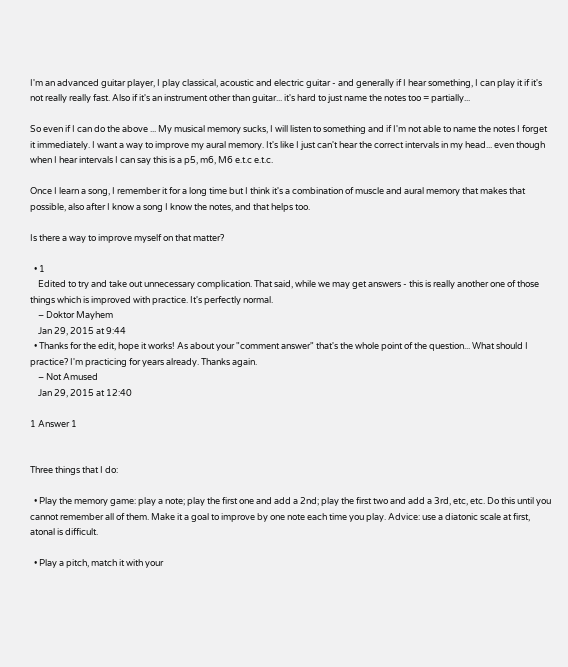I'm an advanced guitar player, I play classical, acoustic and electric guitar - and generally if I hear something, I can play it if it's not really really fast. Also if it's an instrument other than guitar... it's hard to just name the notes too = partially...

So even if I can do the above ... My musical memory sucks, I will listen to something and if I'm not able to name the notes I forget it immediately. I want a way to improve my aural memory. It's like I just can't hear the correct intervals in my head... even though when I hear intervals I can say this is a p5, m6, M6 e.t.c e.t.c.

Once I learn a song, I remember it for a long time but I think it's a combination of muscle and aural memory that makes that possible, also after I know a song I know the notes, and that helps too.

Is there a way to improve myself on that matter?

  • 1
    Edited to try and take out unnecessary complication. That said, while we may get answers - this is really another one of those things which is improved with practice. It's perfectly normal.
    – Doktor Mayhem
    Jan 29, 2015 at 9:44
  • Thanks for the edit, hope it works! As about your "comment answer" that's the whole point of the question... What should I practice? I'm practicing for years already. Thanks again.
    – Not Amused
    Jan 29, 2015 at 12:40

1 Answer 1


Three things that I do:

  • Play the memory game: play a note; play the first one and add a 2nd; play the first two and add a 3rd, etc, etc. Do this until you cannot remember all of them. Make it a goal to improve by one note each time you play. Advice: use a diatonic scale at first, atonal is difficult.

  • Play a pitch, match it with your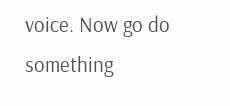voice. Now go do something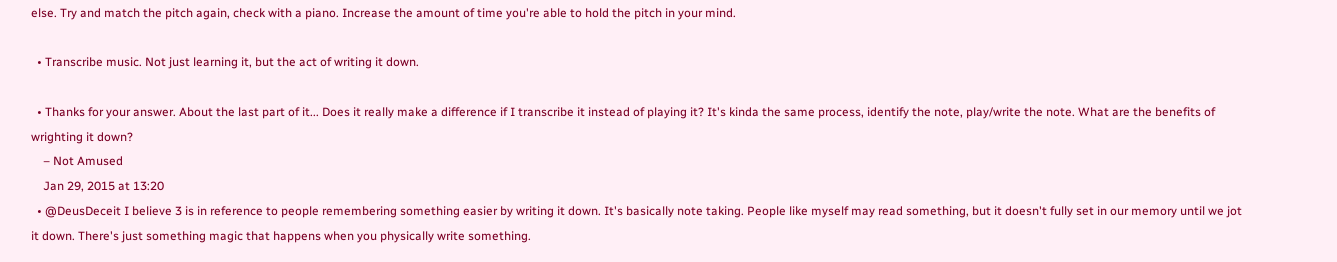else. Try and match the pitch again, check with a piano. Increase the amount of time you're able to hold the pitch in your mind.

  • Transcribe music. Not just learning it, but the act of writing it down.

  • Thanks for your answer. About the last part of it... Does it really make a difference if I transcribe it instead of playing it? It's kinda the same process, identify the note, play/write the note. What are the benefits of wrighting it down?
    – Not Amused
    Jan 29, 2015 at 13:20
  • @DeusDeceit I believe 3 is in reference to people remembering something easier by writing it down. It's basically note taking. People like myself may read something, but it doesn't fully set in our memory until we jot it down. There's just something magic that happens when you physically write something.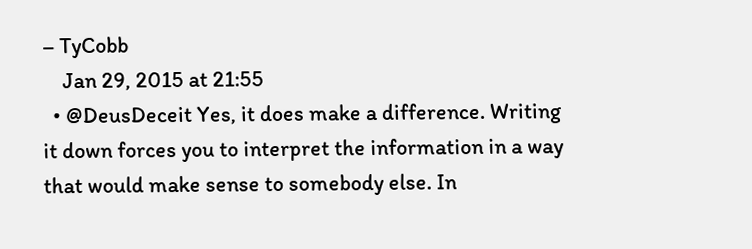– TyCobb
    Jan 29, 2015 at 21:55
  • @DeusDeceit Yes, it does make a difference. Writing it down forces you to interpret the information in a way that would make sense to somebody else. In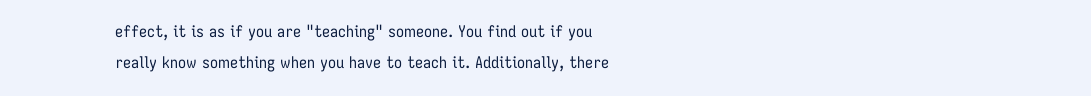effect, it is as if you are "teaching" someone. You find out if you really know something when you have to teach it. Additionally, there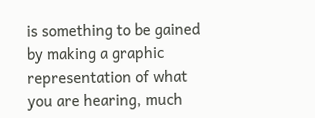is something to be gained by making a graphic representation of what you are hearing, much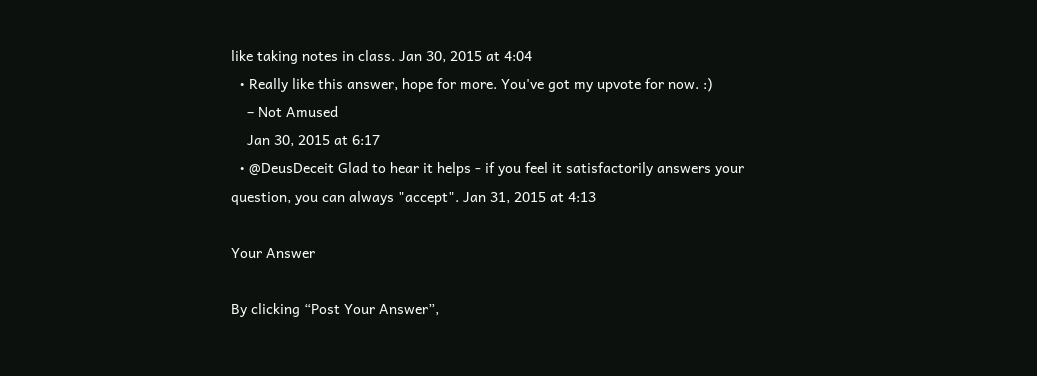like taking notes in class. Jan 30, 2015 at 4:04
  • Really like this answer, hope for more. You've got my upvote for now. :)
    – Not Amused
    Jan 30, 2015 at 6:17
  • @DeusDeceit Glad to hear it helps - if you feel it satisfactorily answers your question, you can always "accept". Jan 31, 2015 at 4:13

Your Answer

By clicking “Post Your Answer”,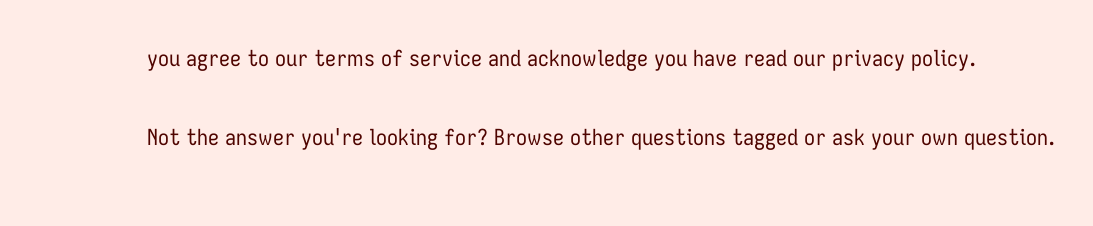you agree to our terms of service and acknowledge you have read our privacy policy.

Not the answer you're looking for? Browse other questions tagged or ask your own question.